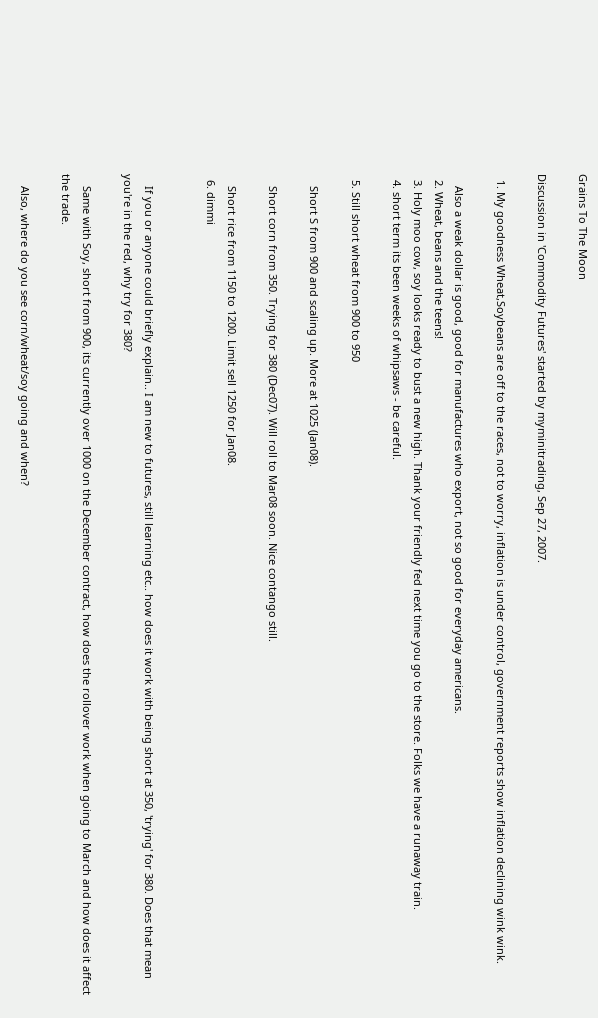Grains To The Moon

Discussion in 'Commodity Futures' started by myminitrading, Sep 27, 2007.

  1. My goodness Wheat,Soybeans are off to the races, not to worry, inflation is under control, government reports show inflation declining wink wink.

    Also a weak dollar is good, good for manufactures who export, not so good for everyday americans.
  2. Wheat, beans and the teens!
  3. Holy moo cow, soy looks ready to bust a new high. Thank your friendly fed next time you go to the store. Folks we have a runaway train.
  4. short term its been weeks of whipsaws - be careful.

  5. Still short wheat from 900 to 950

    Short S from 900 and scaling up. More at 1025 (Jan08).

    Short corn from 350. Trying for 380 (Dec07). Will roll to Mar08 soon. Nice contango still.

    Short rice from 1150 to 1200. Limit sell 1250 for Jan08.
  6. dimmi


    If you or anyone could briefly explain.. I am new to futures, still learning etc.. how does it work with being short at 350, 'trying' for 380. Does that mean you're in the red, why try for 380?

    Same with Soy, short from 900, its currently over 1000 on the December contract, how does the rollover work when going to March and how does it affect the trade.

    Also, where do you see corn/wheat/soy going and when?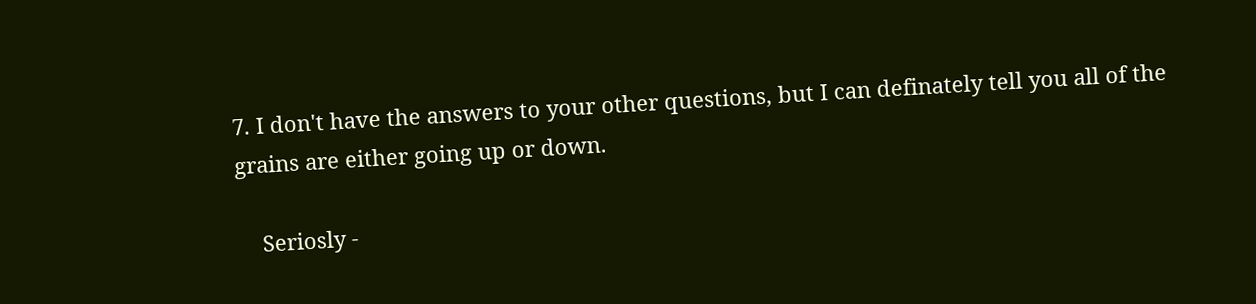7. I don't have the answers to your other questions, but I can definately tell you all of the grains are either going up or down.

    Seriosly -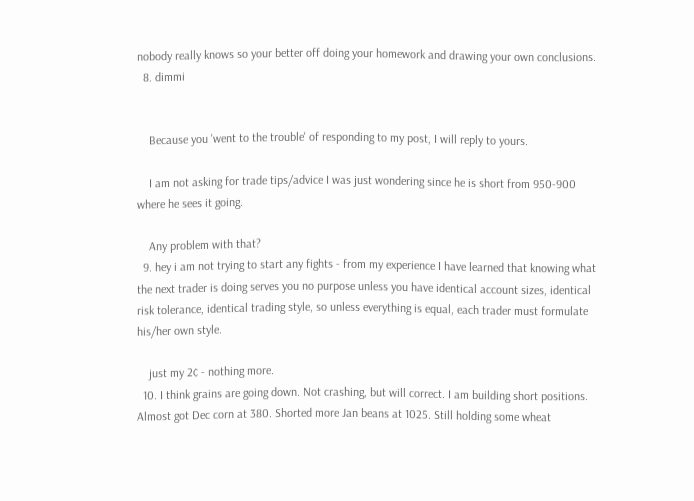nobody really knows so your better off doing your homework and drawing your own conclusions.
  8. dimmi


    Because you 'went to the trouble' of responding to my post, I will reply to yours.

    I am not asking for trade tips/advice I was just wondering since he is short from 950-900 where he sees it going.

    Any problem with that?
  9. hey i am not trying to start any fights - from my experience I have learned that knowing what the next trader is doing serves you no purpose unless you have identical account sizes, identical risk tolerance, identical trading style, so unless everything is equal, each trader must formulate his/her own style.

    just my 2¢ - nothing more.
  10. I think grains are going down. Not crashing, but will correct. I am building short positions. Almost got Dec corn at 380. Shorted more Jan beans at 1025. Still holding some wheat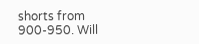shorts from 900-950. Will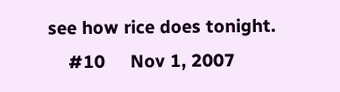see how rice does tonight.
    #10     Nov 1, 2007